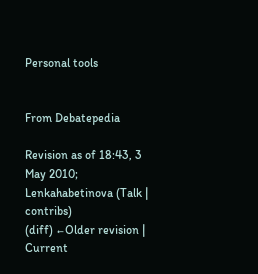Personal tools


From Debatepedia

Revision as of 18:43, 3 May 2010; Lenkahabetinova (Talk | contribs)
(diff) ←Older revision | Current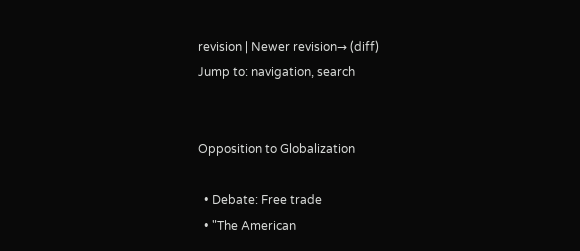revision | Newer revision→ (diff)
Jump to: navigation, search


Opposition to Globalization

  • Debate: Free trade
  • "The American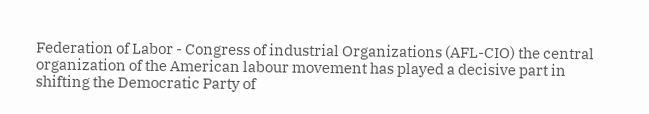Federation of Labor - Congress of industrial Organizations (AFL-CIO) the central organization of the American labour movement has played a decisive part in shifting the Democratic Party of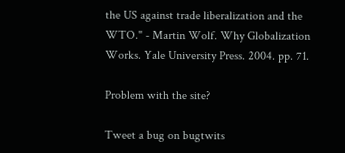the US against trade liberalization and the WTO." - Martin Wolf. Why Globalization Works. Yale University Press. 2004. pp. 71.

Problem with the site?

Tweet a bug on bugtwits